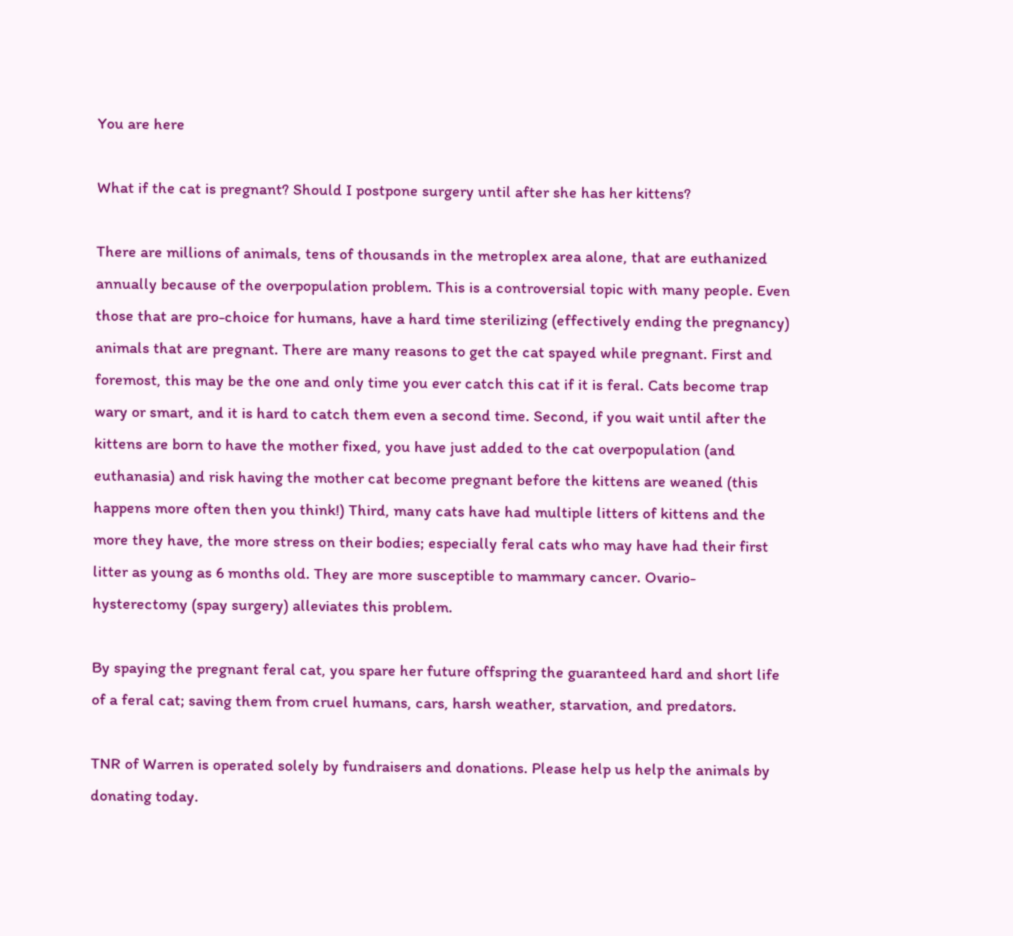You are here

What if the cat is pregnant? Should I postpone surgery until after she has her kittens?

There are millions of animals, tens of thousands in the metroplex area alone, that are euthanized annually because of the overpopulation problem. This is a controversial topic with many people. Even those that are pro-choice for humans, have a hard time sterilizing (effectively ending the pregnancy) animals that are pregnant. There are many reasons to get the cat spayed while pregnant. First and foremost, this may be the one and only time you ever catch this cat if it is feral. Cats become trap wary or smart, and it is hard to catch them even a second time. Second, if you wait until after the kittens are born to have the mother fixed, you have just added to the cat overpopulation (and euthanasia) and risk having the mother cat become pregnant before the kittens are weaned (this happens more often then you think!) Third, many cats have had multiple litters of kittens and the more they have, the more stress on their bodies; especially feral cats who may have had their first litter as young as 6 months old. They are more susceptible to mammary cancer. Ovario-hysterectomy (spay surgery) alleviates this problem.

By spaying the pregnant feral cat, you spare her future offspring the guaranteed hard and short life of a feral cat; saving them from cruel humans, cars, harsh weather, starvation, and predators.

TNR of Warren is operated solely by fundraisers and donations. Please help us help the animals by donating today.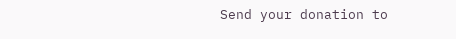Send your donation to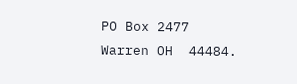PO Box 2477
Warren OH  44484.